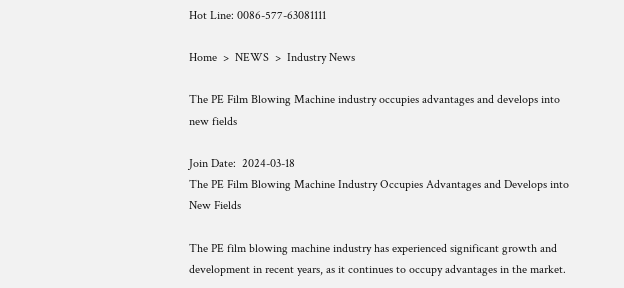Hot Line: 0086-577-63081111

Home  >  NEWS  >  Industry News

The PE Film Blowing Machine industry occupies advantages and develops into new fields

Join Date:  2024-03-18
The PE Film Blowing Machine Industry Occupies Advantages and Develops into New Fields

The PE film blowing machine industry has experienced significant growth and development in recent years, as it continues to occupy advantages in the market.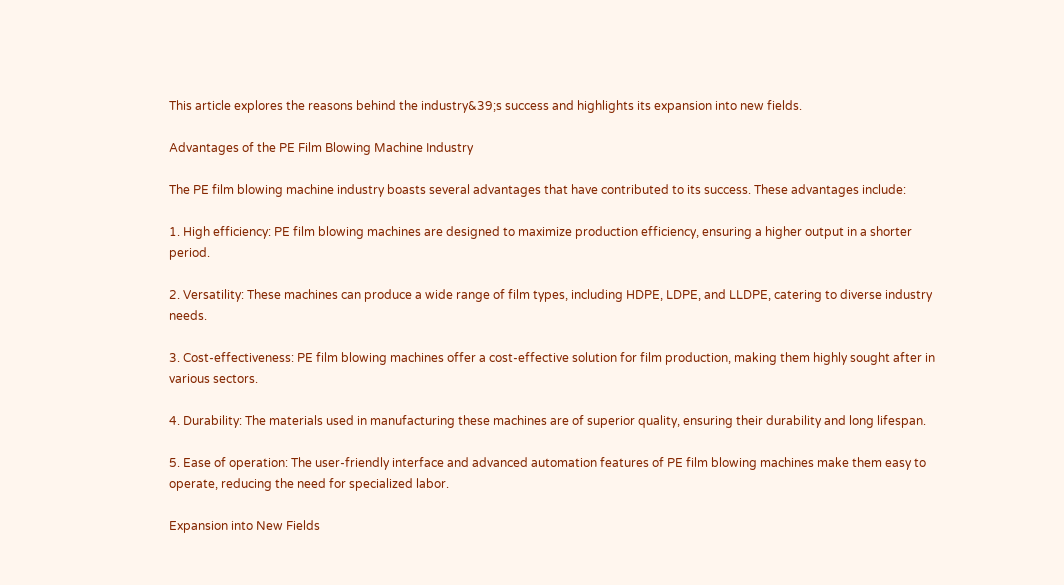This article explores the reasons behind the industry&39;s success and highlights its expansion into new fields.

Advantages of the PE Film Blowing Machine Industry

The PE film blowing machine industry boasts several advantages that have contributed to its success. These advantages include:

1. High efficiency: PE film blowing machines are designed to maximize production efficiency, ensuring a higher output in a shorter period.

2. Versatility: These machines can produce a wide range of film types, including HDPE, LDPE, and LLDPE, catering to diverse industry needs.

3. Cost-effectiveness: PE film blowing machines offer a cost-effective solution for film production, making them highly sought after in various sectors.

4. Durability: The materials used in manufacturing these machines are of superior quality, ensuring their durability and long lifespan.

5. Ease of operation: The user-friendly interface and advanced automation features of PE film blowing machines make them easy to operate, reducing the need for specialized labor.

Expansion into New Fields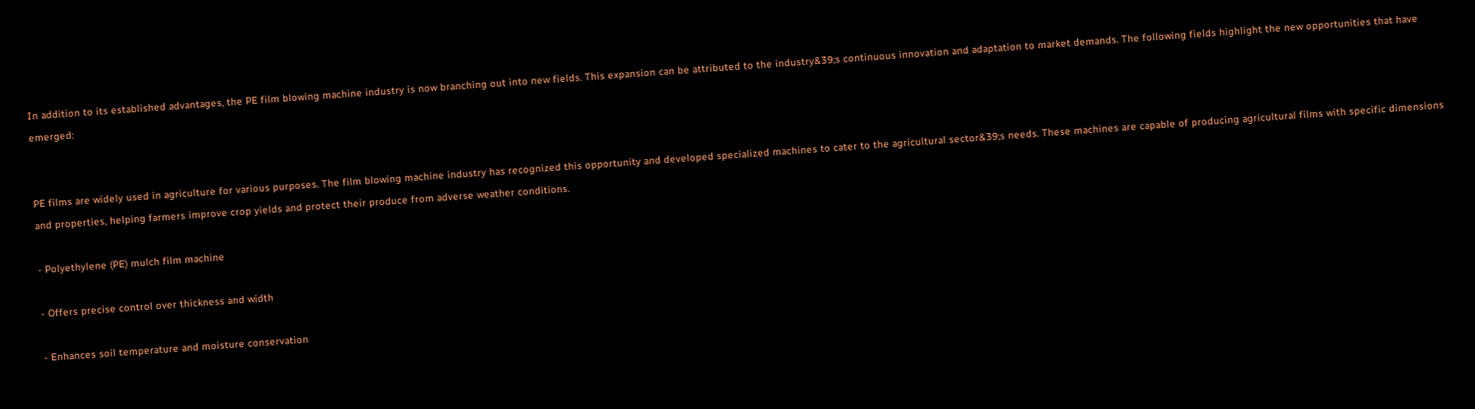In addition to its established advantages, the PE film blowing machine industry is now branching out into new fields. This expansion can be attributed to the industry&39;s continuous innovation and adaptation to market demands. The following fields highlight the new opportunities that have emerged:


PE films are widely used in agriculture for various purposes. The film blowing machine industry has recognized this opportunity and developed specialized machines to cater to the agricultural sector&39;s needs. These machines are capable of producing agricultural films with specific dimensions and properties, helping farmers improve crop yields and protect their produce from adverse weather conditions.

- Polyethylene (PE) mulch film machine

- Offers precise control over thickness and width

- Enhances soil temperature and moisture conservation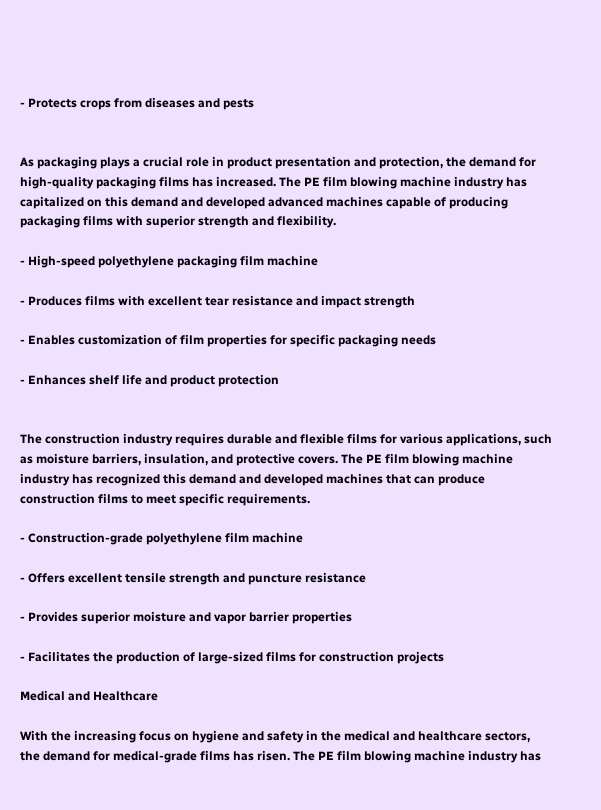- Protects crops from diseases and pests


As packaging plays a crucial role in product presentation and protection, the demand for high-quality packaging films has increased. The PE film blowing machine industry has capitalized on this demand and developed advanced machines capable of producing packaging films with superior strength and flexibility.

- High-speed polyethylene packaging film machine

- Produces films with excellent tear resistance and impact strength

- Enables customization of film properties for specific packaging needs

- Enhances shelf life and product protection


The construction industry requires durable and flexible films for various applications, such as moisture barriers, insulation, and protective covers. The PE film blowing machine industry has recognized this demand and developed machines that can produce construction films to meet specific requirements.

- Construction-grade polyethylene film machine

- Offers excellent tensile strength and puncture resistance

- Provides superior moisture and vapor barrier properties

- Facilitates the production of large-sized films for construction projects

Medical and Healthcare

With the increasing focus on hygiene and safety in the medical and healthcare sectors, the demand for medical-grade films has risen. The PE film blowing machine industry has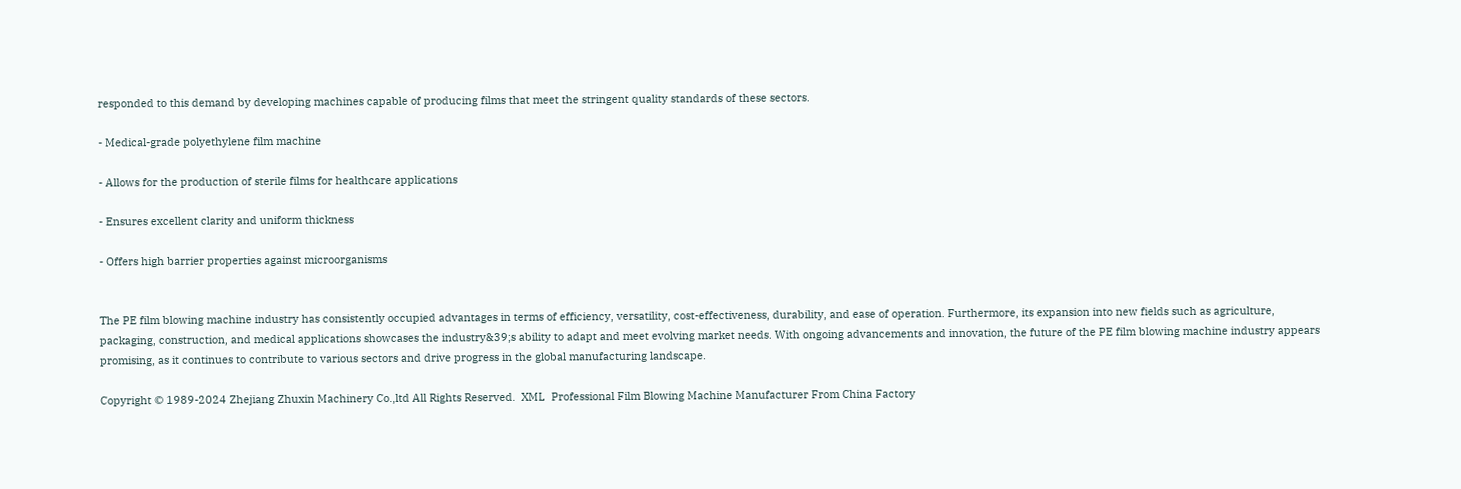responded to this demand by developing machines capable of producing films that meet the stringent quality standards of these sectors.

- Medical-grade polyethylene film machine

- Allows for the production of sterile films for healthcare applications

- Ensures excellent clarity and uniform thickness

- Offers high barrier properties against microorganisms


The PE film blowing machine industry has consistently occupied advantages in terms of efficiency, versatility, cost-effectiveness, durability, and ease of operation. Furthermore, its expansion into new fields such as agriculture, packaging, construction, and medical applications showcases the industry&39;s ability to adapt and meet evolving market needs. With ongoing advancements and innovation, the future of the PE film blowing machine industry appears promising, as it continues to contribute to various sectors and drive progress in the global manufacturing landscape.

Copyright © 1989-2024 Zhejiang Zhuxin Machinery Co.,ltd All Rights Reserved.  XML  Professional Film Blowing Machine Manufacturer From China Factory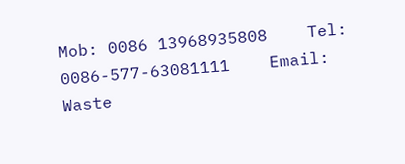Mob: 0086 13968935808    Tel: 0086-577-63081111    Email:
Waste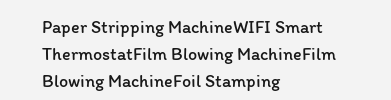Paper Stripping MachineWIFI Smart ThermostatFilm Blowing MachineFilm Blowing MachineFoil Stamping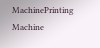MachinePrinting Machine